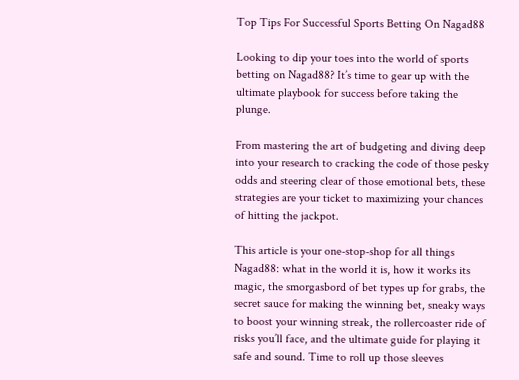Top Tips For Successful Sports Betting On Nagad88

Looking to dip your toes into the world of sports betting on Nagad88? It’s time to gear up with the ultimate playbook for success before taking the plunge.

From mastering the art of budgeting and diving deep into your research to cracking the code of those pesky odds and steering clear of those emotional bets, these strategies are your ticket to maximizing your chances of hitting the jackpot.

This article is your one-stop-shop for all things Nagad88: what in the world it is, how it works its magic, the smorgasbord of bet types up for grabs, the secret sauce for making the winning bet, sneaky ways to boost your winning streak, the rollercoaster ride of risks you’ll face, and the ultimate guide for playing it safe and sound. Time to roll up those sleeves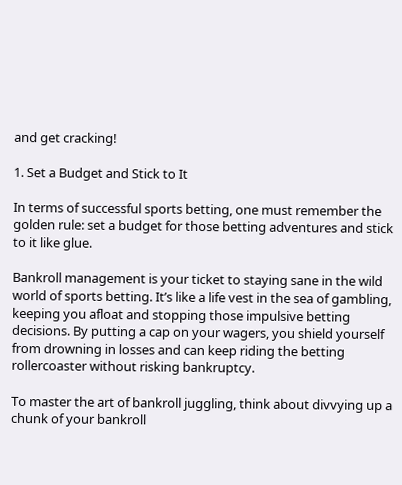and get cracking!

1. Set a Budget and Stick to It

In terms of successful sports betting, one must remember the golden rule: set a budget for those betting adventures and stick to it like glue.

Bankroll management is your ticket to staying sane in the wild world of sports betting. It’s like a life vest in the sea of gambling, keeping you afloat and stopping those impulsive betting decisions. By putting a cap on your wagers, you shield yourself from drowning in losses and can keep riding the betting rollercoaster without risking bankruptcy.

To master the art of bankroll juggling, think about divvying up a chunk of your bankroll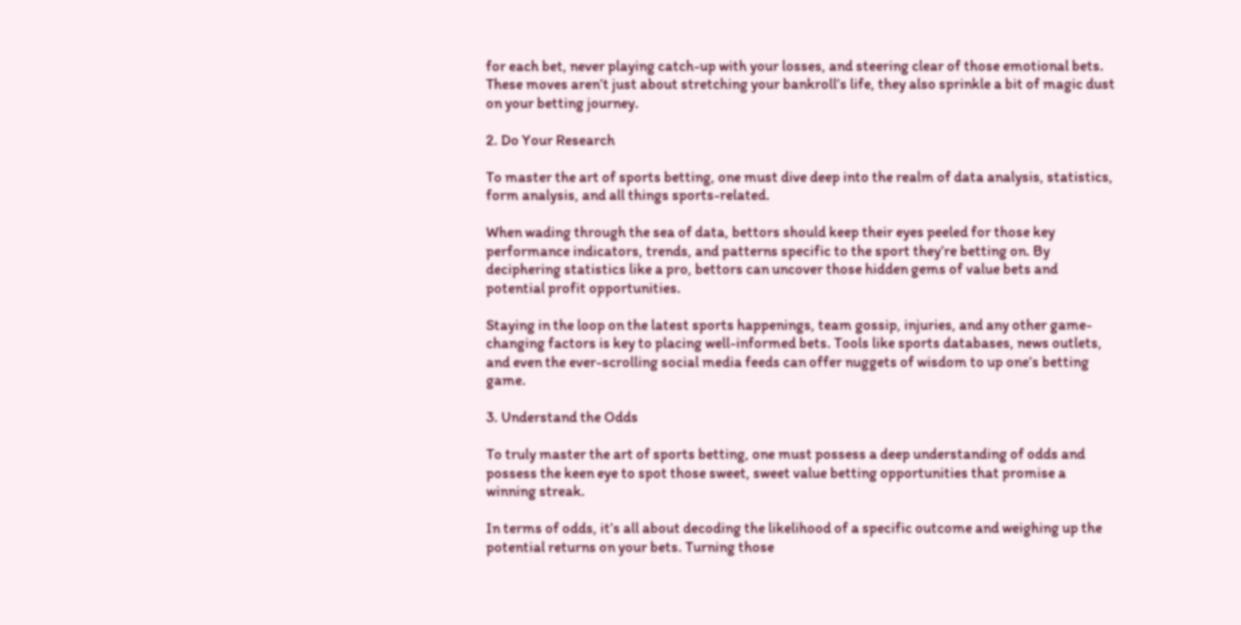for each bet, never playing catch-up with your losses, and steering clear of those emotional bets. These moves aren’t just about stretching your bankroll’s life, they also sprinkle a bit of magic dust on your betting journey.

2. Do Your Research

To master the art of sports betting, one must dive deep into the realm of data analysis, statistics, form analysis, and all things sports-related.

When wading through the sea of data, bettors should keep their eyes peeled for those key performance indicators, trends, and patterns specific to the sport they’re betting on. By deciphering statistics like a pro, bettors can uncover those hidden gems of value bets and potential profit opportunities.

Staying in the loop on the latest sports happenings, team gossip, injuries, and any other game-changing factors is key to placing well-informed bets. Tools like sports databases, news outlets, and even the ever-scrolling social media feeds can offer nuggets of wisdom to up one’s betting game.

3. Understand the Odds

To truly master the art of sports betting, one must possess a deep understanding of odds and possess the keen eye to spot those sweet, sweet value betting opportunities that promise a winning streak.

In terms of odds, it’s all about decoding the likelihood of a specific outcome and weighing up the potential returns on your bets. Turning those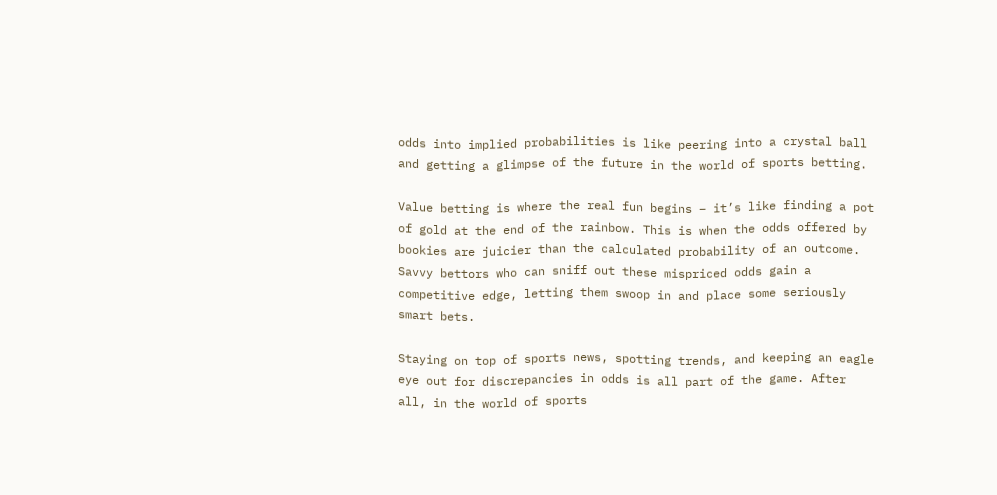odds into implied probabilities is like peering into a crystal ball and getting a glimpse of the future in the world of sports betting.

Value betting is where the real fun begins – it’s like finding a pot of gold at the end of the rainbow. This is when the odds offered by bookies are juicier than the calculated probability of an outcome. Savvy bettors who can sniff out these mispriced odds gain a competitive edge, letting them swoop in and place some seriously smart bets.

Staying on top of sports news, spotting trends, and keeping an eagle eye out for discrepancies in odds is all part of the game. After all, in the world of sports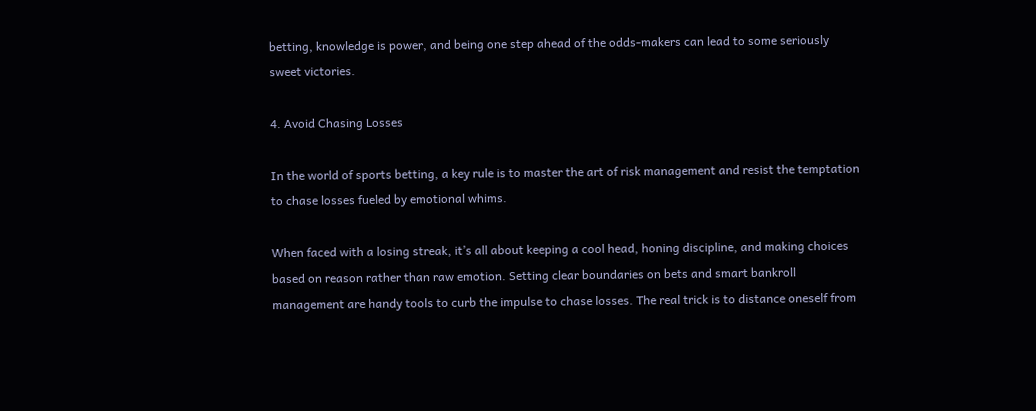betting, knowledge is power, and being one step ahead of the odds-makers can lead to some seriously sweet victories.

4. Avoid Chasing Losses

In the world of sports betting, a key rule is to master the art of risk management and resist the temptation to chase losses fueled by emotional whims.

When faced with a losing streak, it’s all about keeping a cool head, honing discipline, and making choices based on reason rather than raw emotion. Setting clear boundaries on bets and smart bankroll management are handy tools to curb the impulse to chase losses. The real trick is to distance oneself from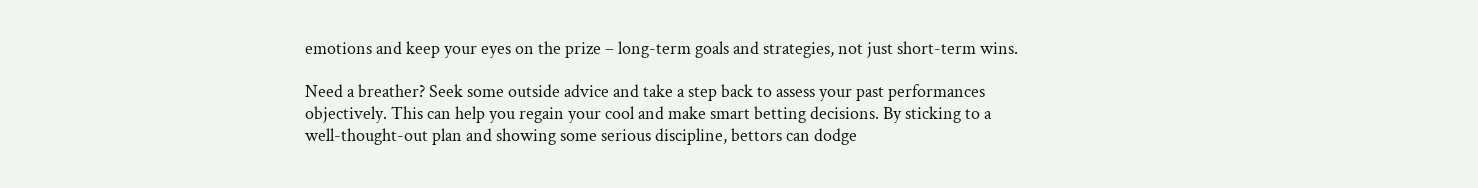emotions and keep your eyes on the prize – long-term goals and strategies, not just short-term wins.

Need a breather? Seek some outside advice and take a step back to assess your past performances objectively. This can help you regain your cool and make smart betting decisions. By sticking to a well-thought-out plan and showing some serious discipline, bettors can dodge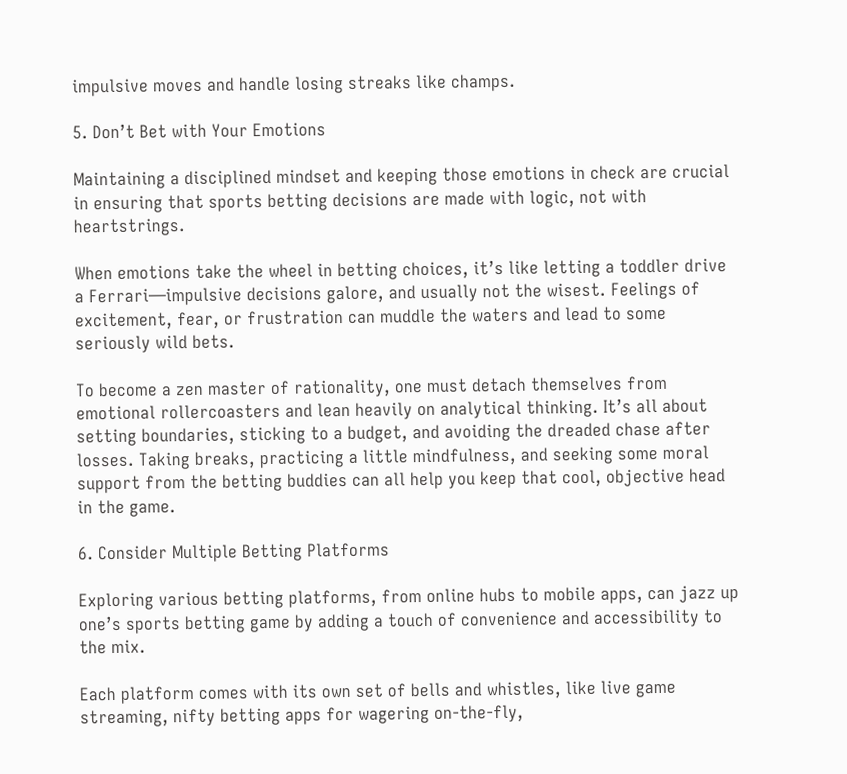impulsive moves and handle losing streaks like champs.

5. Don’t Bet with Your Emotions

Maintaining a disciplined mindset and keeping those emotions in check are crucial in ensuring that sports betting decisions are made with logic, not with heartstrings.

When emotions take the wheel in betting choices, it’s like letting a toddler drive a Ferrari—impulsive decisions galore, and usually not the wisest. Feelings of excitement, fear, or frustration can muddle the waters and lead to some seriously wild bets.

To become a zen master of rationality, one must detach themselves from emotional rollercoasters and lean heavily on analytical thinking. It’s all about setting boundaries, sticking to a budget, and avoiding the dreaded chase after losses. Taking breaks, practicing a little mindfulness, and seeking some moral support from the betting buddies can all help you keep that cool, objective head in the game.

6. Consider Multiple Betting Platforms

Exploring various betting platforms, from online hubs to mobile apps, can jazz up one’s sports betting game by adding a touch of convenience and accessibility to the mix.

Each platform comes with its own set of bells and whistles, like live game streaming, nifty betting apps for wagering on-the-fly,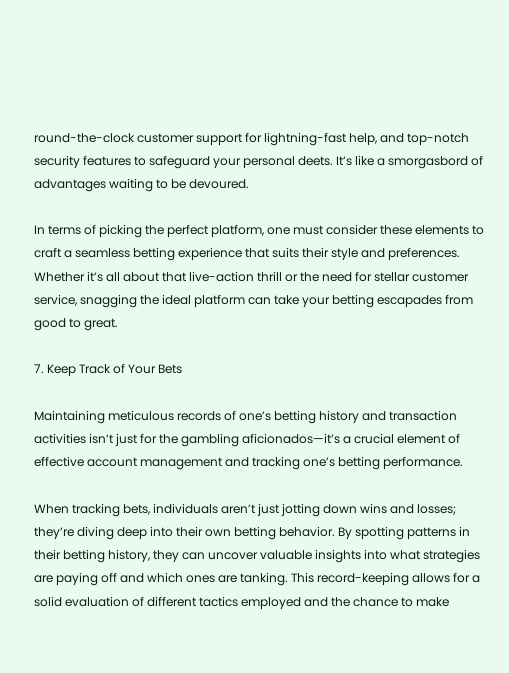round-the-clock customer support for lightning-fast help, and top-notch security features to safeguard your personal deets. It’s like a smorgasbord of advantages waiting to be devoured.

In terms of picking the perfect platform, one must consider these elements to craft a seamless betting experience that suits their style and preferences. Whether it’s all about that live-action thrill or the need for stellar customer service, snagging the ideal platform can take your betting escapades from good to great.

7. Keep Track of Your Bets

Maintaining meticulous records of one’s betting history and transaction activities isn’t just for the gambling aficionados—it’s a crucial element of effective account management and tracking one’s betting performance.

When tracking bets, individuals aren’t just jotting down wins and losses; they’re diving deep into their own betting behavior. By spotting patterns in their betting history, they can uncover valuable insights into what strategies are paying off and which ones are tanking. This record-keeping allows for a solid evaluation of different tactics employed and the chance to make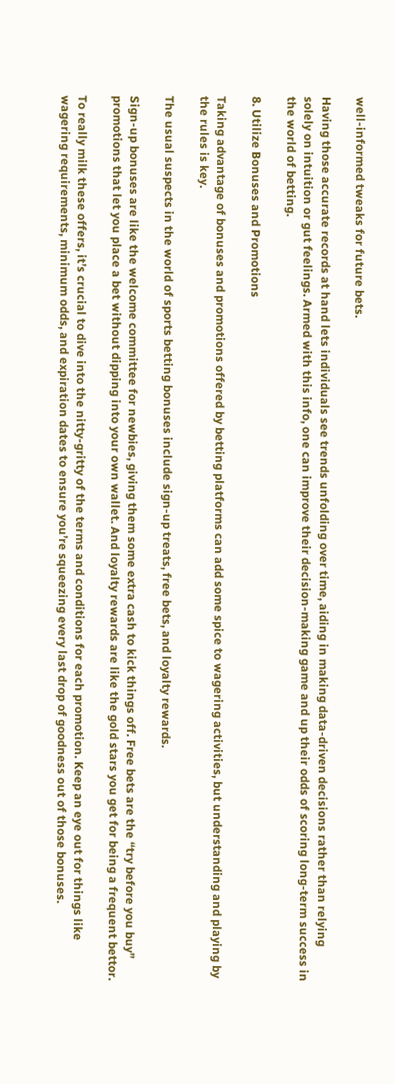well-informed tweaks for future bets.

Having those accurate records at hand lets individuals see trends unfolding over time, aiding in making data-driven decisions rather than relying solely on intuition or gut feelings. Armed with this info, one can improve their decision-making game and up their odds of scoring long-term success in the world of betting.

8. Utilize Bonuses and Promotions

Taking advantage of bonuses and promotions offered by betting platforms can add some spice to wagering activities, but understanding and playing by the rules is key.

The usual suspects in the world of sports betting bonuses include sign-up treats, free bets, and loyalty rewards.

Sign-up bonuses are like the welcome committee for newbies, giving them some extra cash to kick things off. Free bets are the “try before you buy” promotions that let you place a bet without dipping into your own wallet. And loyalty rewards are like the gold stars you get for being a frequent bettor.

To really milk these offers, it’s crucial to dive into the nitty-gritty of the terms and conditions for each promotion. Keep an eye out for things like wagering requirements, minimum odds, and expiration dates to ensure you’re squeezing every last drop of goodness out of those bonuses.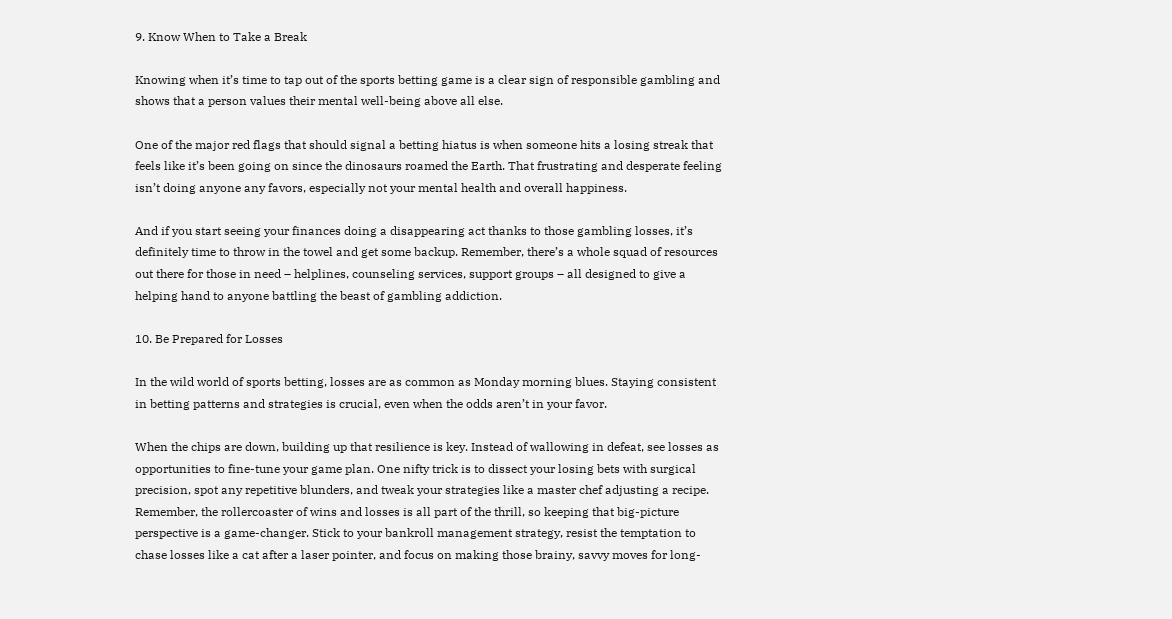9. Know When to Take a Break

Knowing when it’s time to tap out of the sports betting game is a clear sign of responsible gambling and shows that a person values their mental well-being above all else.

One of the major red flags that should signal a betting hiatus is when someone hits a losing streak that feels like it’s been going on since the dinosaurs roamed the Earth. That frustrating and desperate feeling isn’t doing anyone any favors, especially not your mental health and overall happiness.

And if you start seeing your finances doing a disappearing act thanks to those gambling losses, it’s definitely time to throw in the towel and get some backup. Remember, there’s a whole squad of resources out there for those in need – helplines, counseling services, support groups – all designed to give a helping hand to anyone battling the beast of gambling addiction.

10. Be Prepared for Losses

In the wild world of sports betting, losses are as common as Monday morning blues. Staying consistent in betting patterns and strategies is crucial, even when the odds aren’t in your favor.

When the chips are down, building up that resilience is key. Instead of wallowing in defeat, see losses as opportunities to fine-tune your game plan. One nifty trick is to dissect your losing bets with surgical precision, spot any repetitive blunders, and tweak your strategies like a master chef adjusting a recipe. Remember, the rollercoaster of wins and losses is all part of the thrill, so keeping that big-picture perspective is a game-changer. Stick to your bankroll management strategy, resist the temptation to chase losses like a cat after a laser pointer, and focus on making those brainy, savvy moves for long-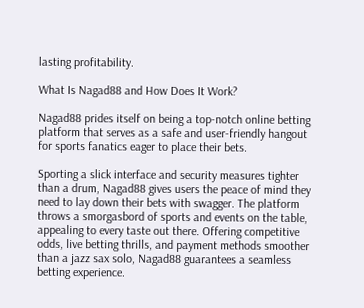lasting profitability.

What Is Nagad88 and How Does It Work?

Nagad88 prides itself on being a top-notch online betting platform that serves as a safe and user-friendly hangout for sports fanatics eager to place their bets.

Sporting a slick interface and security measures tighter than a drum, Nagad88 gives users the peace of mind they need to lay down their bets with swagger. The platform throws a smorgasbord of sports and events on the table, appealing to every taste out there. Offering competitive odds, live betting thrills, and payment methods smoother than a jazz sax solo, Nagad88 guarantees a seamless betting experience.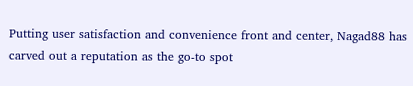Putting user satisfaction and convenience front and center, Nagad88 has carved out a reputation as the go-to spot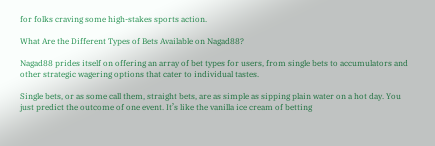for folks craving some high-stakes sports action.

What Are the Different Types of Bets Available on Nagad88?

Nagad88 prides itself on offering an array of bet types for users, from single bets to accumulators and other strategic wagering options that cater to individual tastes.

Single bets, or as some call them, straight bets, are as simple as sipping plain water on a hot day. You just predict the outcome of one event. It’s like the vanilla ice cream of betting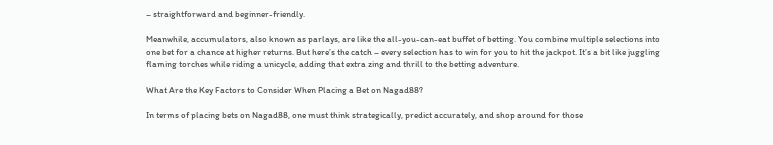– straightforward and beginner-friendly.

Meanwhile, accumulators, also known as parlays, are like the all-you-can-eat buffet of betting. You combine multiple selections into one bet for a chance at higher returns. But here’s the catch – every selection has to win for you to hit the jackpot. It’s a bit like juggling flaming torches while riding a unicycle, adding that extra zing and thrill to the betting adventure.

What Are the Key Factors to Consider When Placing a Bet on Nagad88?

In terms of placing bets on Nagad88, one must think strategically, predict accurately, and shop around for those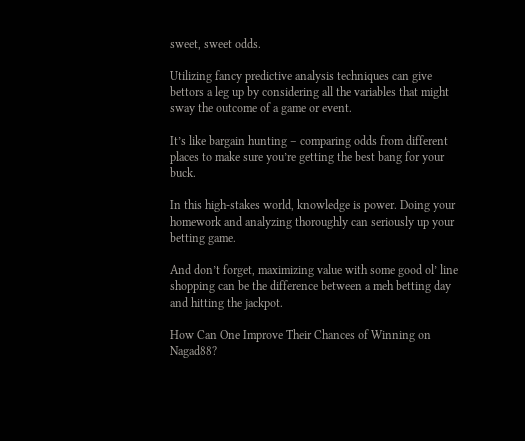sweet, sweet odds.

Utilizing fancy predictive analysis techniques can give bettors a leg up by considering all the variables that might sway the outcome of a game or event.

It’s like bargain hunting – comparing odds from different places to make sure you’re getting the best bang for your buck.

In this high-stakes world, knowledge is power. Doing your homework and analyzing thoroughly can seriously up your betting game.

And don’t forget, maximizing value with some good ol’ line shopping can be the difference between a meh betting day and hitting the jackpot.

How Can One Improve Their Chances of Winning on Nagad88?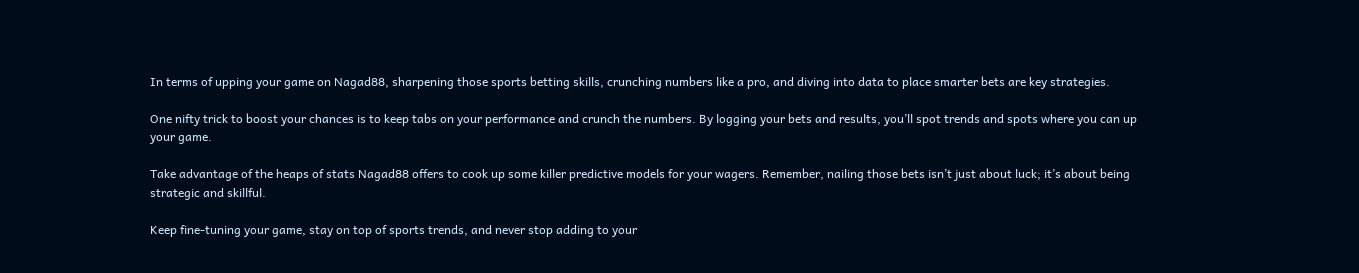In terms of upping your game on Nagad88, sharpening those sports betting skills, crunching numbers like a pro, and diving into data to place smarter bets are key strategies.

One nifty trick to boost your chances is to keep tabs on your performance and crunch the numbers. By logging your bets and results, you’ll spot trends and spots where you can up your game.

Take advantage of the heaps of stats Nagad88 offers to cook up some killer predictive models for your wagers. Remember, nailing those bets isn’t just about luck; it’s about being strategic and skillful.

Keep fine-tuning your game, stay on top of sports trends, and never stop adding to your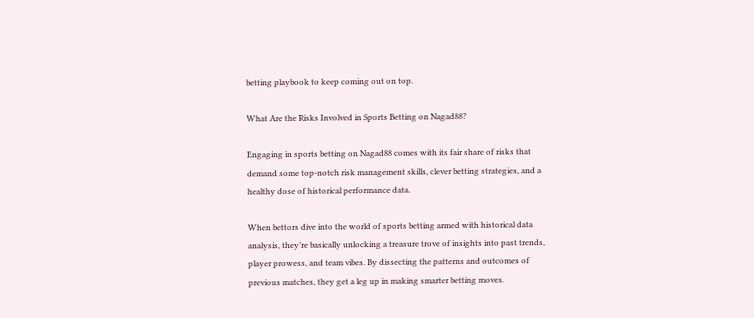betting playbook to keep coming out on top.

What Are the Risks Involved in Sports Betting on Nagad88?

Engaging in sports betting on Nagad88 comes with its fair share of risks that demand some top-notch risk management skills, clever betting strategies, and a healthy dose of historical performance data.

When bettors dive into the world of sports betting armed with historical data analysis, they’re basically unlocking a treasure trove of insights into past trends, player prowess, and team vibes. By dissecting the patterns and outcomes of previous matches, they get a leg up in making smarter betting moves.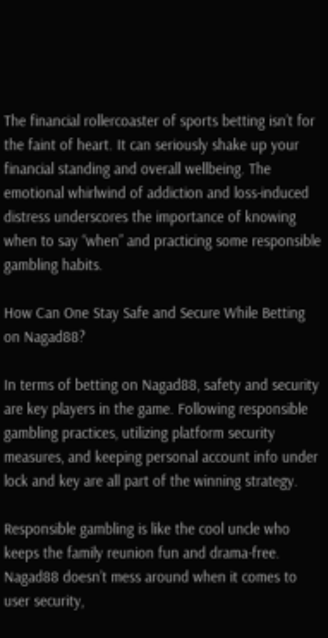The financial rollercoaster of sports betting isn’t for the faint of heart. It can seriously shake up your financial standing and overall wellbeing. The emotional whirlwind of addiction and loss-induced distress underscores the importance of knowing when to say “when” and practicing some responsible gambling habits.

How Can One Stay Safe and Secure While Betting on Nagad88?

In terms of betting on Nagad88, safety and security are key players in the game. Following responsible gambling practices, utilizing platform security measures, and keeping personal account info under lock and key are all part of the winning strategy.

Responsible gambling is like the cool uncle who keeps the family reunion fun and drama-free. Nagad88 doesn’t mess around when it comes to user security,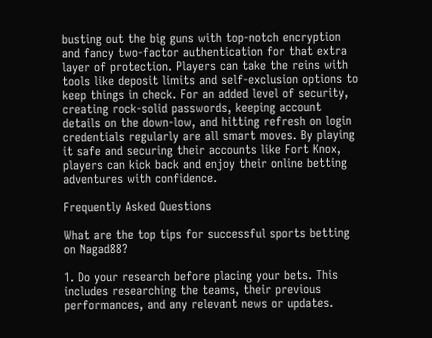busting out the big guns with top-notch encryption and fancy two-factor authentication for that extra layer of protection. Players can take the reins with tools like deposit limits and self-exclusion options to keep things in check. For an added level of security, creating rock-solid passwords, keeping account details on the down-low, and hitting refresh on login credentials regularly are all smart moves. By playing it safe and securing their accounts like Fort Knox, players can kick back and enjoy their online betting adventures with confidence.

Frequently Asked Questions

What are the top tips for successful sports betting on Nagad88?

1. Do your research before placing your bets. This includes researching the teams, their previous performances, and any relevant news or updates.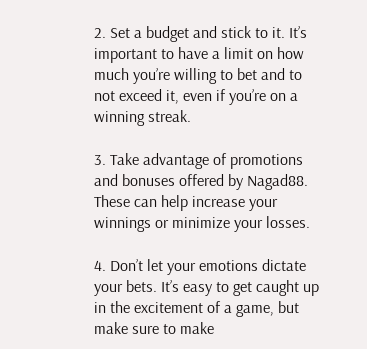2. Set a budget and stick to it. It’s important to have a limit on how much you’re willing to bet and to not exceed it, even if you’re on a winning streak.

3. Take advantage of promotions and bonuses offered by Nagad88. These can help increase your winnings or minimize your losses.

4. Don’t let your emotions dictate your bets. It’s easy to get caught up in the excitement of a game, but make sure to make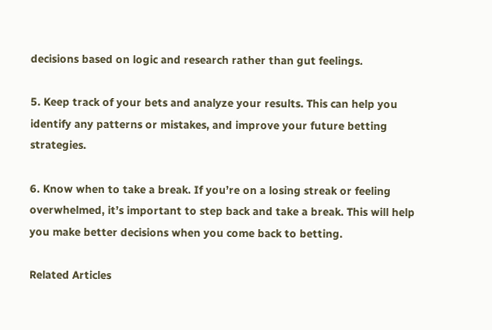decisions based on logic and research rather than gut feelings.

5. Keep track of your bets and analyze your results. This can help you identify any patterns or mistakes, and improve your future betting strategies.

6. Know when to take a break. If you’re on a losing streak or feeling overwhelmed, it’s important to step back and take a break. This will help you make better decisions when you come back to betting.

Related Articles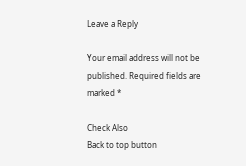Leave a Reply

Your email address will not be published. Required fields are marked *

Check Also
Back to top button